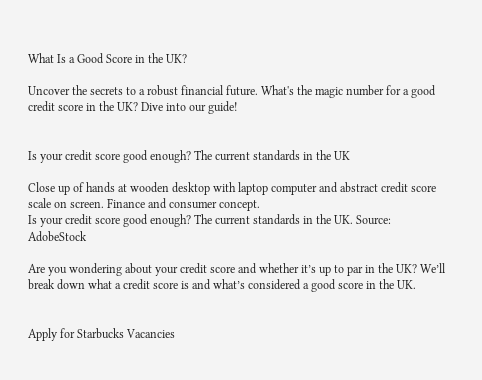What Is a Good Score in the UK?

Uncover the secrets to a robust financial future. What's the magic number for a good credit score in the UK? Dive into our guide!


Is your credit score good enough? The current standards in the UK

Close up of hands at wooden desktop with laptop computer and abstract credit score scale on screen. Finance and consumer concept.
Is your credit score good enough? The current standards in the UK. Source: AdobeStock

Are you wondering about your credit score and whether it’s up to par in the UK? We’ll break down what a credit score is and what’s considered a good score in the UK.


Apply for Starbucks Vacancies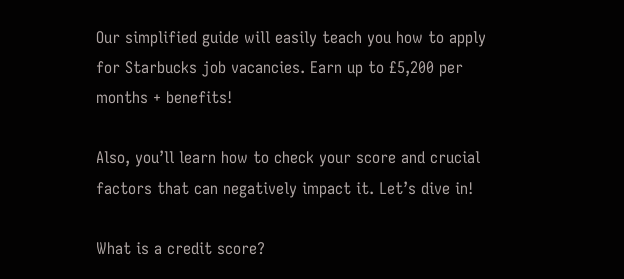Our simplified guide will easily teach you how to apply for Starbucks job vacancies. Earn up to £5,200 per months + benefits!

Also, you’ll learn how to check your score and crucial factors that can negatively impact it. Let’s dive in!

What is a credit score?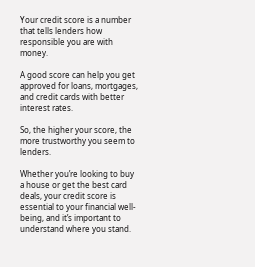Your credit score is a number that tells lenders how responsible you are with money.

A good score can help you get approved for loans, mortgages, and credit cards with better interest rates.

So, the higher your score, the more trustworthy you seem to lenders.

Whether you’re looking to buy a house or get the best card deals, your credit score is essential to your financial well-being, and it’s important to understand where you stand.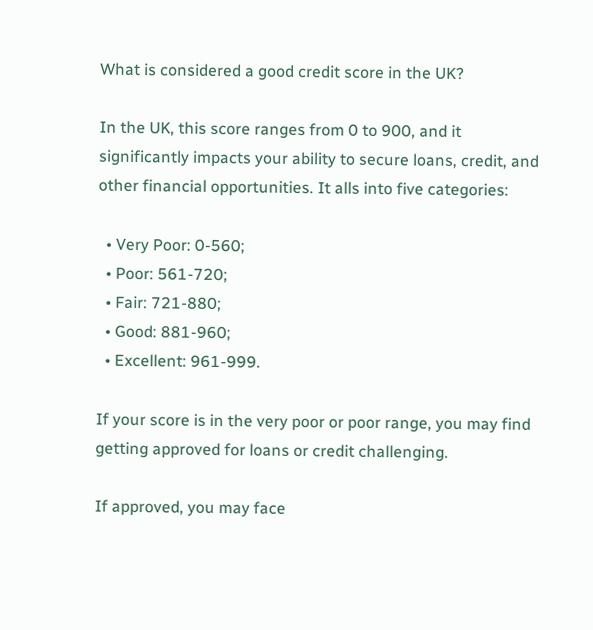What is considered a good credit score in the UK?

In the UK, this score ranges from 0 to 900, and it significantly impacts your ability to secure loans, credit, and other financial opportunities. It alls into five categories:

  • Very Poor: 0-560;
  • Poor: 561-720;
  • Fair: 721-880;
  • Good: 881-960;
  • Excellent: 961-999.

If your score is in the very poor or poor range, you may find getting approved for loans or credit challenging.

If approved, you may face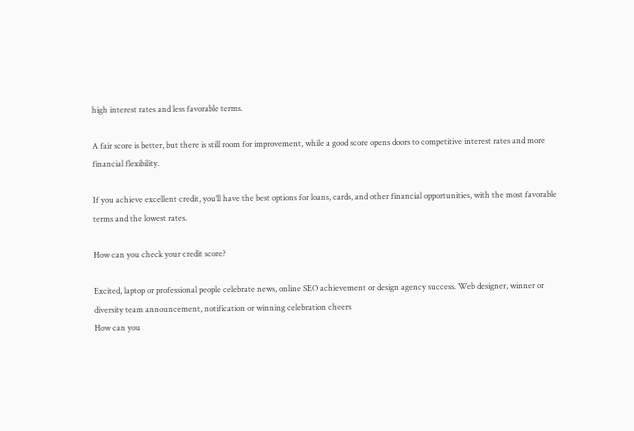high interest rates and less favorable terms.

A fair score is better, but there is still room for improvement, while a good score opens doors to competitive interest rates and more financial flexibility.

If you achieve excellent credit, you’ll have the best options for loans, cards, and other financial opportunities, with the most favorable terms and the lowest rates.

How can you check your credit score?

Excited, laptop or professional people celebrate news, online SEO achievement or design agency success. Web designer, winner or diversity team announcement, notification or winning celebration cheers
How can you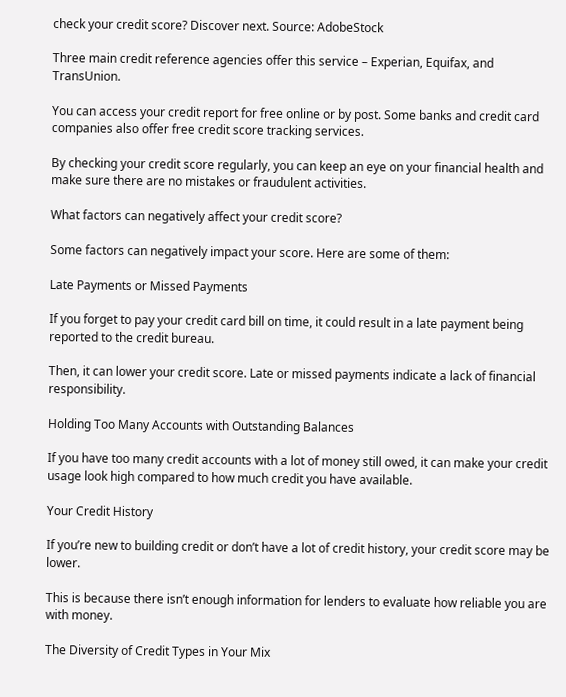check your credit score? Discover next. Source: AdobeStock

Three main credit reference agencies offer this service – Experian, Equifax, and TransUnion.

You can access your credit report for free online or by post. Some banks and credit card companies also offer free credit score tracking services.

By checking your credit score regularly, you can keep an eye on your financial health and make sure there are no mistakes or fraudulent activities.

What factors can negatively affect your credit score?

Some factors can negatively impact your score. Here are some of them:

Late Payments or Missed Payments

If you forget to pay your credit card bill on time, it could result in a late payment being reported to the credit bureau.

Then, it can lower your credit score. Late or missed payments indicate a lack of financial responsibility.

Holding Too Many Accounts with Outstanding Balances

If you have too many credit accounts with a lot of money still owed, it can make your credit usage look high compared to how much credit you have available.

Your Credit History

If you’re new to building credit or don’t have a lot of credit history, your credit score may be lower.

This is because there isn’t enough information for lenders to evaluate how reliable you are with money.

The Diversity of Credit Types in Your Mix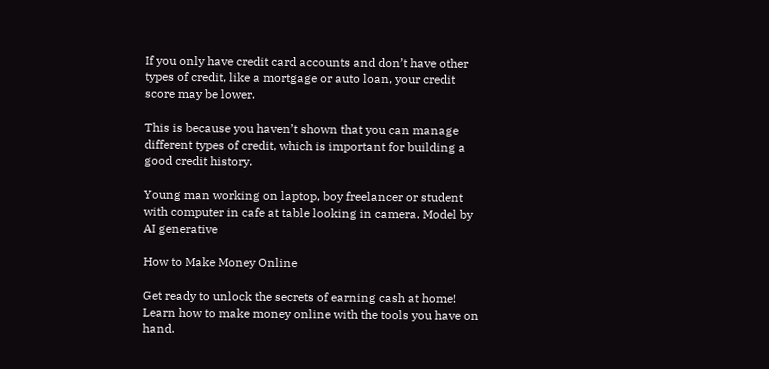If you only have credit card accounts and don’t have other types of credit, like a mortgage or auto loan, your credit score may be lower.

This is because you haven’t shown that you can manage different types of credit, which is important for building a good credit history.

Young man working on laptop, boy freelancer or student with computer in cafe at table looking in camera. Model by AI generative

How to Make Money Online

Get ready to unlock the secrets of earning cash at home! Learn how to make money online with the tools you have on hand.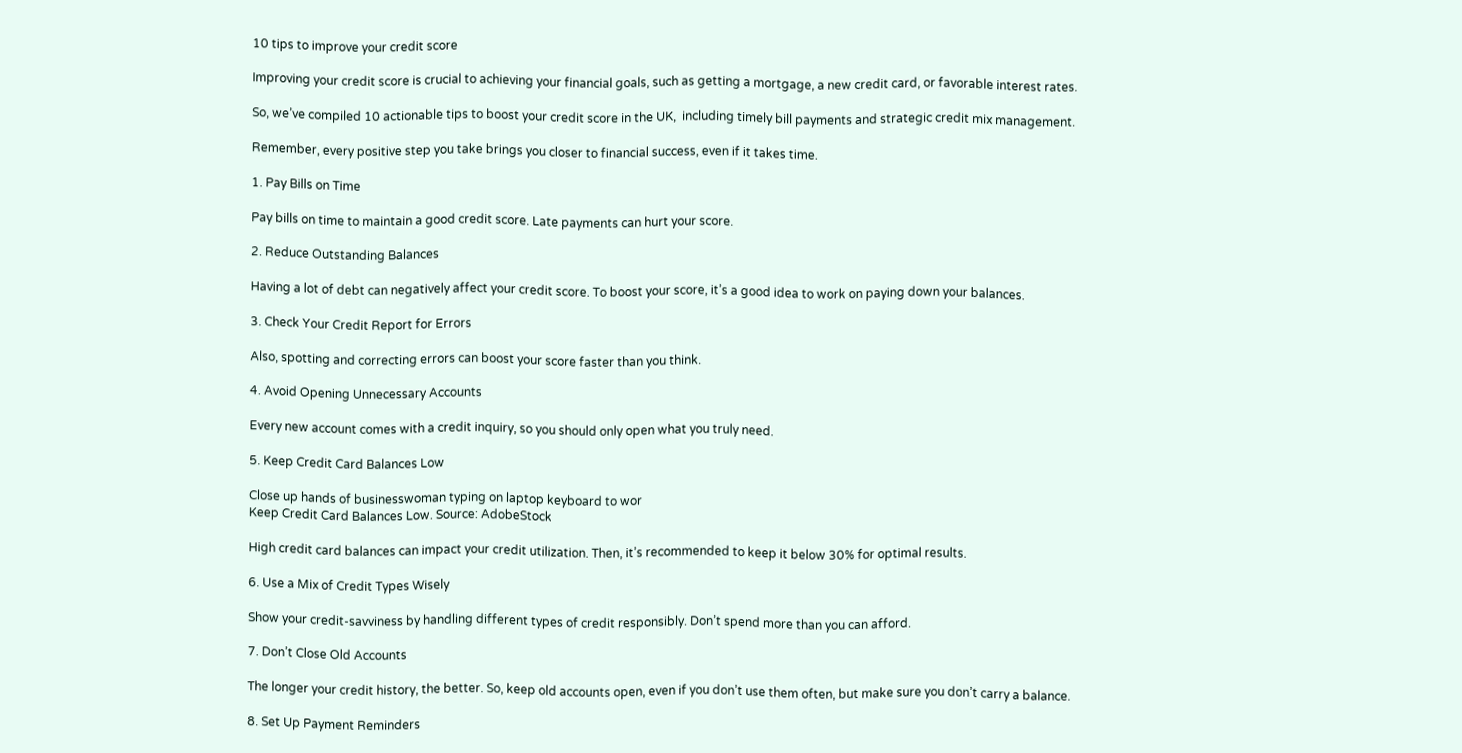10 tips to improve your credit score

Improving your credit score is crucial to achieving your financial goals, such as getting a mortgage, a new credit card, or favorable interest rates.

So, we’ve compiled 10 actionable tips to boost your credit score in the UK,  including timely bill payments and strategic credit mix management.

Remember, every positive step you take brings you closer to financial success, even if it takes time.

1. Pay Bills on Time

Pay bills on time to maintain a good credit score. Late payments can hurt your score.

2. Reduce Outstanding Balances

Having a lot of debt can negatively affect your credit score. To boost your score, it’s a good idea to work on paying down your balances.

3. Check Your Credit Report for Errors

Also, spotting and correcting errors can boost your score faster than you think.

4. Avoid Opening Unnecessary Accounts

Every new account comes with a credit inquiry, so you should only open what you truly need.

5. Keep Credit Card Balances Low

Close up hands of businesswoman typing on laptop keyboard to wor
Keep Credit Card Balances Low. Source: AdobeStock

High credit card balances can impact your credit utilization. Then, it’s recommended to keep it below 30% for optimal results.

6. Use a Mix of Credit Types Wisely

Show your credit-savviness by handling different types of credit responsibly. Don’t spend more than you can afford.

7. Don’t Close Old Accounts

The longer your credit history, the better. So, keep old accounts open, even if you don’t use them often, but make sure you don’t carry a balance.

8. Set Up Payment Reminders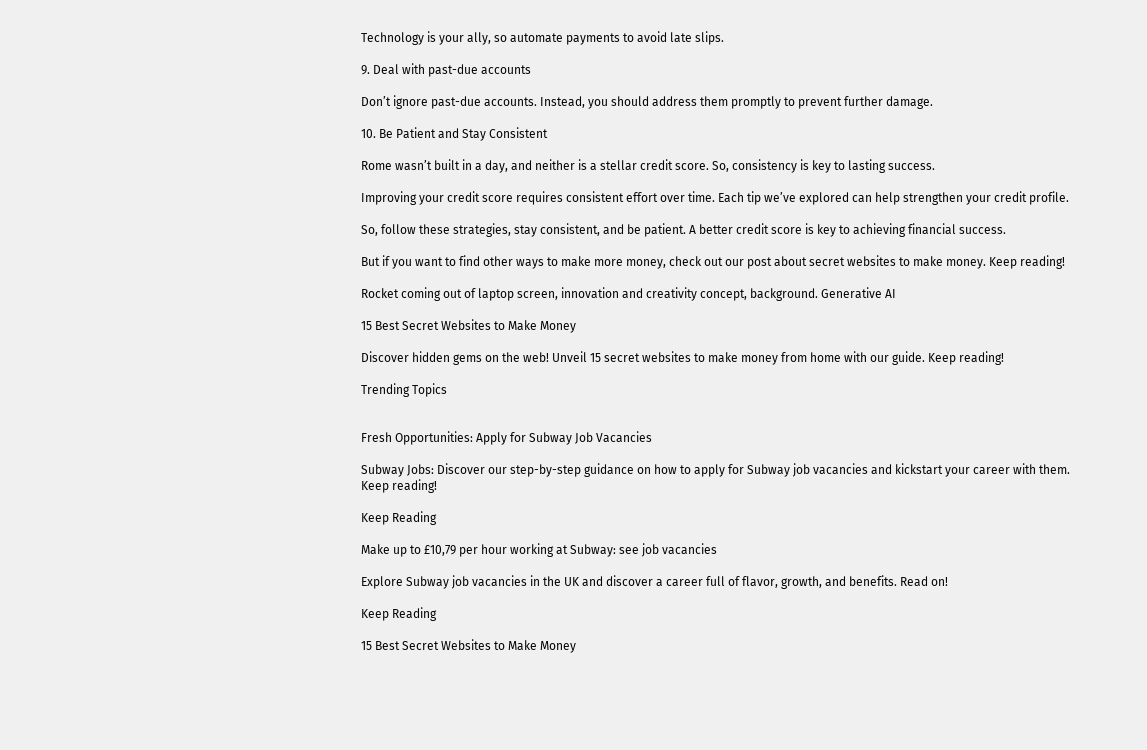Technology is your ally, so automate payments to avoid late slips.

9. Deal with past-due accounts

Don’t ignore past-due accounts. Instead, you should address them promptly to prevent further damage.

10. Be Patient and Stay Consistent

Rome wasn’t built in a day, and neither is a stellar credit score. So, consistency is key to lasting success.

Improving your credit score requires consistent effort over time. Each tip we’ve explored can help strengthen your credit profile.

So, follow these strategies, stay consistent, and be patient. A better credit score is key to achieving financial success.

But if you want to find other ways to make more money, check out our post about secret websites to make money. Keep reading!

Rocket coming out of laptop screen, innovation and creativity concept, background. Generative AI

15 Best Secret Websites to Make Money

Discover hidden gems on the web! Unveil 15 secret websites to make money from home with our guide. Keep reading!

Trending Topics


Fresh Opportunities: Apply for Subway Job Vacancies

Subway Jobs: Discover our step-by-step guidance on how to apply for Subway job vacancies and kickstart your career with them. Keep reading!

Keep Reading

Make up to £10,79 per hour working at Subway: see job vacancies

Explore Subway job vacancies in the UK and discover a career full of flavor, growth, and benefits. Read on!

Keep Reading

15 Best Secret Websites to Make Money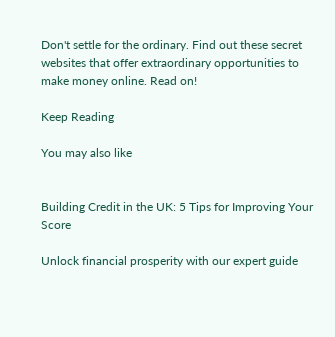Don't settle for the ordinary. Find out these secret websites that offer extraordinary opportunities to make money online. Read on!

Keep Reading

You may also like


Building Credit in the UK: 5 Tips for Improving Your Score

Unlock financial prosperity with our expert guide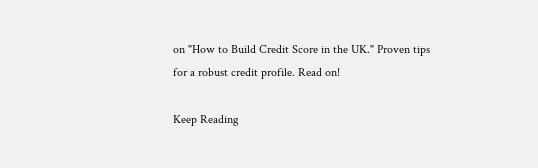on "How to Build Credit Score in the UK." Proven tips for a robust credit profile. Read on!

Keep Reading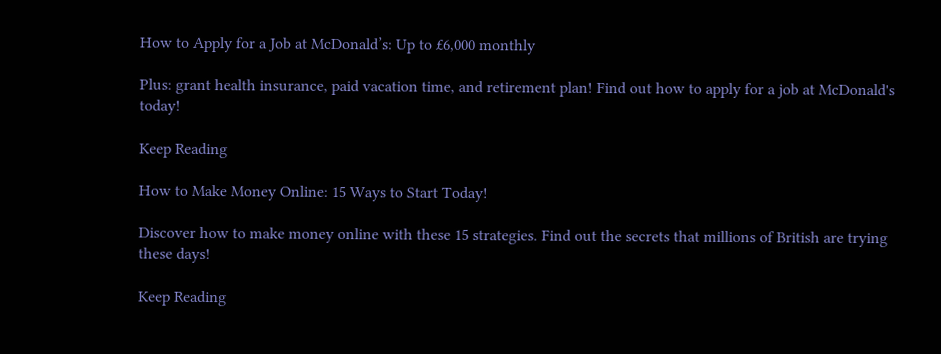How to Apply for a Job at McDonald’s: Up to £6,000 monthly

Plus: grant health insurance, paid vacation time, and retirement plan! Find out how to apply for a job at McDonald's today!

Keep Reading

How to Make Money Online: 15 Ways to Start Today!

Discover how to make money online with these 15 strategies. Find out the secrets that millions of British are trying these days!

Keep Reading